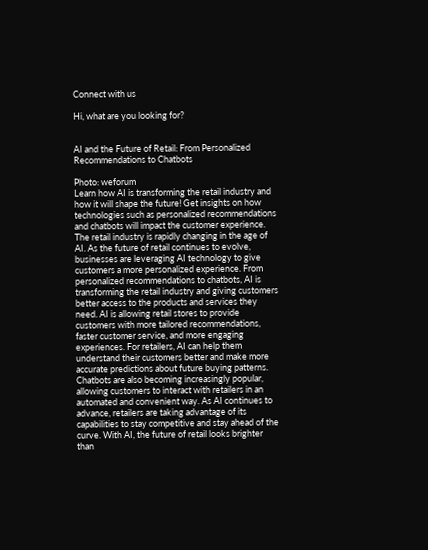Connect with us

Hi, what are you looking for?


AI and the Future of Retail: From Personalized Recommendations to Chatbots

Photo: weforum
Learn how AI is transforming the retail industry and how it will shape the future! Get insights on how technologies such as personalized recommendations and chatbots will impact the customer experience.   The retail industry is rapidly changing in the age of AI. As the future of retail continues to evolve, businesses are leveraging AI technology to give customers a more personalized experience. From personalized recommendations to chatbots, AI is transforming the retail industry and giving customers better access to the products and services they need. AI is allowing retail stores to provide customers with more tailored recommendations, faster customer service, and more engaging experiences. For retailers, AI can help them understand their customers better and make more accurate predictions about future buying patterns. Chatbots are also becoming increasingly popular, allowing customers to interact with retailers in an automated and convenient way. As AI continues to advance, retailers are taking advantage of its capabilities to stay competitive and stay ahead of the curve. With AI, the future of retail looks brighter than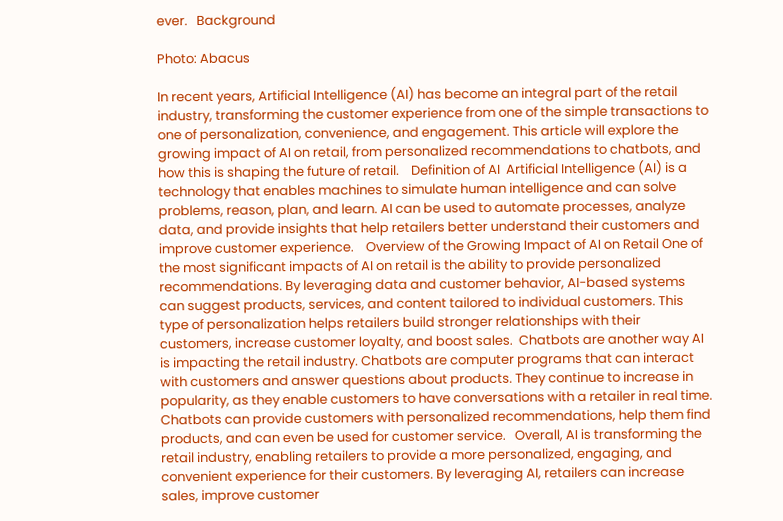ever.   Background

Photo: Abacus

In recent years, Artificial Intelligence (AI) has become an integral part of the retail industry, transforming the customer experience from one of the simple transactions to one of personalization, convenience, and engagement. This article will explore the growing impact of AI on retail, from personalized recommendations to chatbots, and how this is shaping the future of retail.    Definition of AI  Artificial Intelligence (AI) is a technology that enables machines to simulate human intelligence and can solve problems, reason, plan, and learn. AI can be used to automate processes, analyze data, and provide insights that help retailers better understand their customers and improve customer experience.    Overview of the Growing Impact of AI on Retail One of the most significant impacts of AI on retail is the ability to provide personalized recommendations. By leveraging data and customer behavior, AI-based systems can suggest products, services, and content tailored to individual customers. This type of personalization helps retailers build stronger relationships with their customers, increase customer loyalty, and boost sales.  Chatbots are another way AI is impacting the retail industry. Chatbots are computer programs that can interact with customers and answer questions about products. They continue to increase in popularity, as they enable customers to have conversations with a retailer in real time. Chatbots can provide customers with personalized recommendations, help them find products, and can even be used for customer service.   Overall, AI is transforming the retail industry, enabling retailers to provide a more personalized, engaging, and convenient experience for their customers. By leveraging AI, retailers can increase sales, improve customer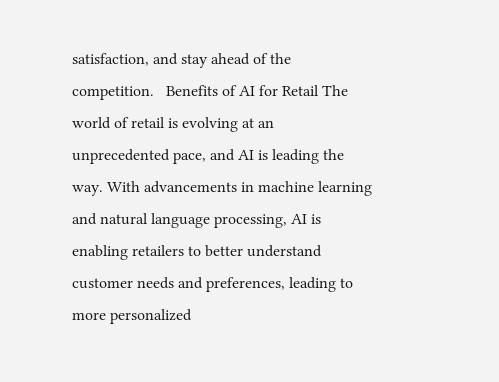satisfaction, and stay ahead of the competition.   Benefits of AI for Retail The world of retail is evolving at an unprecedented pace, and AI is leading the way. With advancements in machine learning and natural language processing, AI is enabling retailers to better understand customer needs and preferences, leading to more personalized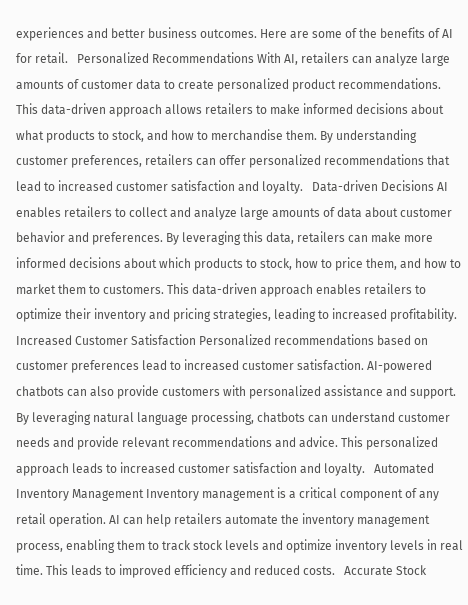experiences and better business outcomes. Here are some of the benefits of AI for retail.   Personalized Recommendations With AI, retailers can analyze large amounts of customer data to create personalized product recommendations. This data-driven approach allows retailers to make informed decisions about what products to stock, and how to merchandise them. By understanding customer preferences, retailers can offer personalized recommendations that lead to increased customer satisfaction and loyalty.   Data-driven Decisions AI enables retailers to collect and analyze large amounts of data about customer behavior and preferences. By leveraging this data, retailers can make more informed decisions about which products to stock, how to price them, and how to market them to customers. This data-driven approach enables retailers to optimize their inventory and pricing strategies, leading to increased profitability.   Increased Customer Satisfaction Personalized recommendations based on customer preferences lead to increased customer satisfaction. AI-powered chatbots can also provide customers with personalized assistance and support. By leveraging natural language processing, chatbots can understand customer needs and provide relevant recommendations and advice. This personalized approach leads to increased customer satisfaction and loyalty.   Automated Inventory Management Inventory management is a critical component of any retail operation. AI can help retailers automate the inventory management process, enabling them to track stock levels and optimize inventory levels in real time. This leads to improved efficiency and reduced costs.   Accurate Stock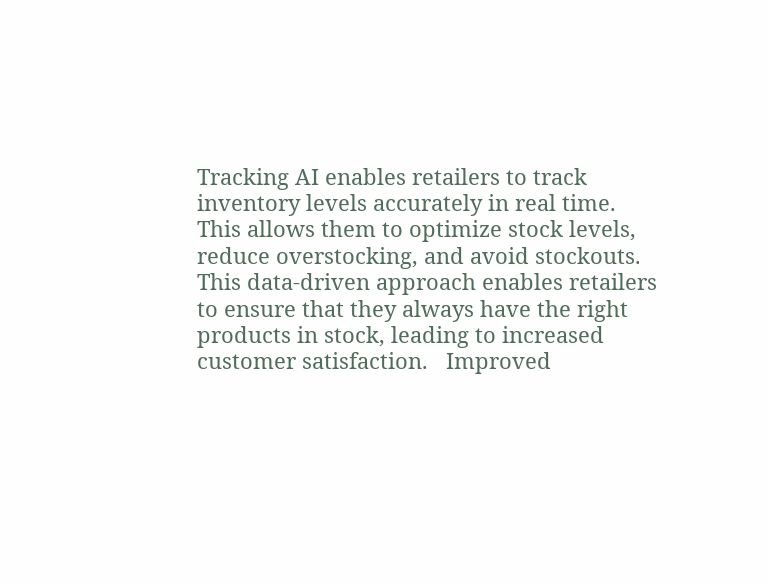Tracking AI enables retailers to track inventory levels accurately in real time. This allows them to optimize stock levels, reduce overstocking, and avoid stockouts. This data-driven approach enables retailers to ensure that they always have the right products in stock, leading to increased customer satisfaction.   Improved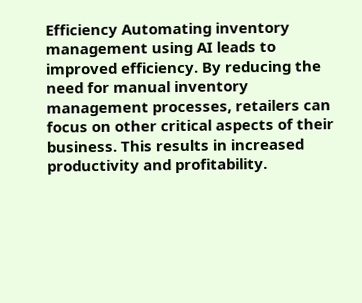Efficiency Automating inventory management using AI leads to improved efficiency. By reducing the need for manual inventory management processes, retailers can focus on other critical aspects of their business. This results in increased productivity and profitability.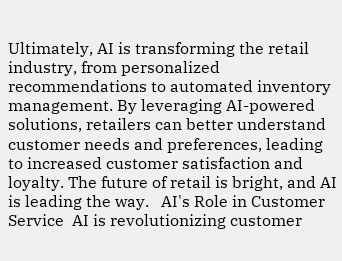Ultimately, AI is transforming the retail industry, from personalized recommendations to automated inventory management. By leveraging AI-powered solutions, retailers can better understand customer needs and preferences, leading to increased customer satisfaction and loyalty. The future of retail is bright, and AI is leading the way.   AI's Role in Customer Service  AI is revolutionizing customer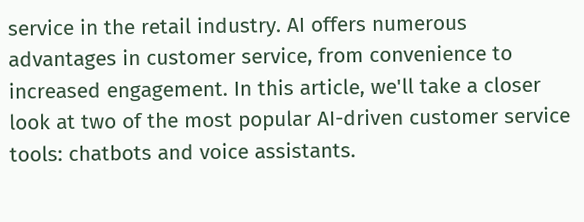service in the retail industry. AI offers numerous advantages in customer service, from convenience to increased engagement. In this article, we'll take a closer look at two of the most popular AI-driven customer service tools: chatbots and voice assistants.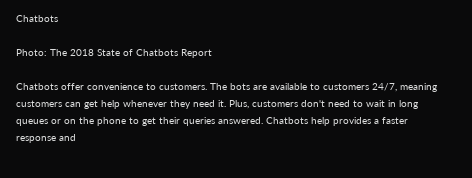Chatbots

Photo: The 2018 State of Chatbots Report

Chatbots offer convenience to customers. The bots are available to customers 24/7, meaning customers can get help whenever they need it. Plus, customers don't need to wait in long queues or on the phone to get their queries answered. Chatbots help provides a faster response and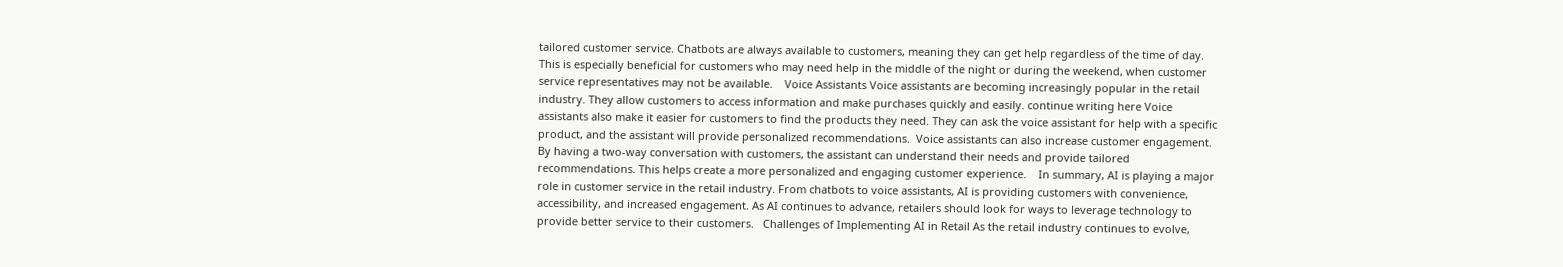tailored customer service. Chatbots are always available to customers, meaning they can get help regardless of the time of day. This is especially beneficial for customers who may need help in the middle of the night or during the weekend, when customer service representatives may not be available.    Voice Assistants Voice assistants are becoming increasingly popular in the retail industry. They allow customers to access information and make purchases quickly and easily. continue writing here Voice assistants also make it easier for customers to find the products they need. They can ask the voice assistant for help with a specific product, and the assistant will provide personalized recommendations.  Voice assistants can also increase customer engagement. By having a two-way conversation with customers, the assistant can understand their needs and provide tailored recommendations. This helps create a more personalized and engaging customer experience.    In summary, AI is playing a major role in customer service in the retail industry. From chatbots to voice assistants, AI is providing customers with convenience, accessibility, and increased engagement. As AI continues to advance, retailers should look for ways to leverage technology to provide better service to their customers.   Challenges of Implementing AI in Retail As the retail industry continues to evolve,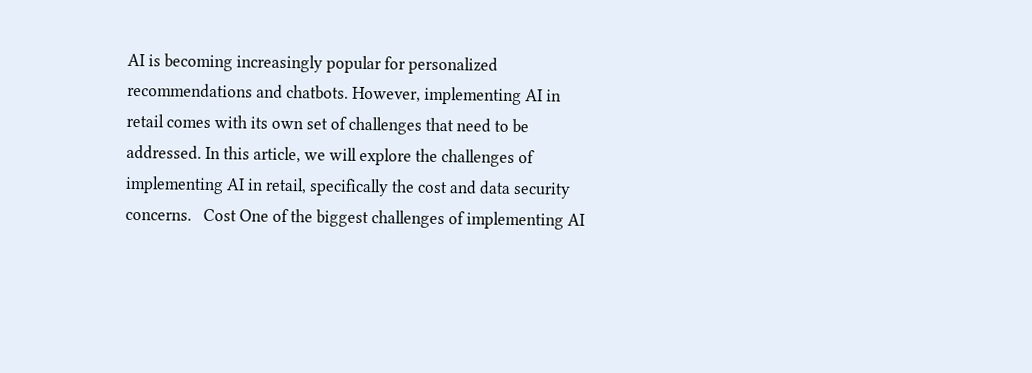AI is becoming increasingly popular for personalized recommendations and chatbots. However, implementing AI in retail comes with its own set of challenges that need to be addressed. In this article, we will explore the challenges of implementing AI in retail, specifically the cost and data security concerns.   Cost One of the biggest challenges of implementing AI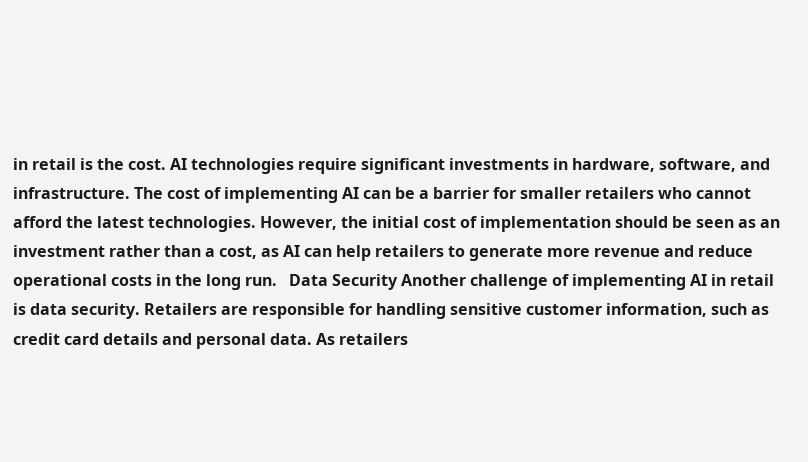in retail is the cost. AI technologies require significant investments in hardware, software, and infrastructure. The cost of implementing AI can be a barrier for smaller retailers who cannot afford the latest technologies. However, the initial cost of implementation should be seen as an investment rather than a cost, as AI can help retailers to generate more revenue and reduce operational costs in the long run.   Data Security Another challenge of implementing AI in retail is data security. Retailers are responsible for handling sensitive customer information, such as credit card details and personal data. As retailers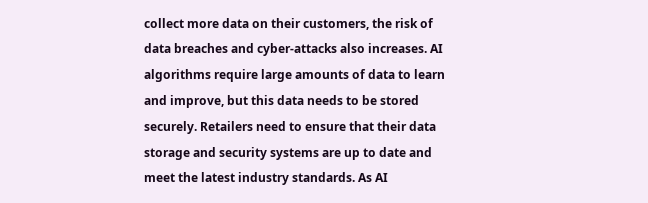collect more data on their customers, the risk of data breaches and cyber-attacks also increases. AI algorithms require large amounts of data to learn and improve, but this data needs to be stored securely. Retailers need to ensure that their data storage and security systems are up to date and meet the latest industry standards. As AI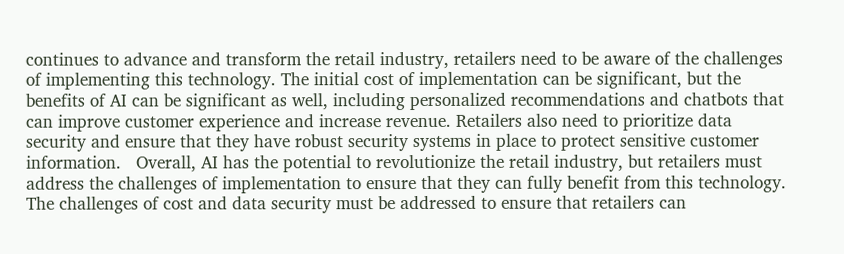continues to advance and transform the retail industry, retailers need to be aware of the challenges of implementing this technology. The initial cost of implementation can be significant, but the benefits of AI can be significant as well, including personalized recommendations and chatbots that can improve customer experience and increase revenue. Retailers also need to prioritize data security and ensure that they have robust security systems in place to protect sensitive customer information.   Overall, AI has the potential to revolutionize the retail industry, but retailers must address the challenges of implementation to ensure that they can fully benefit from this technology. The challenges of cost and data security must be addressed to ensure that retailers can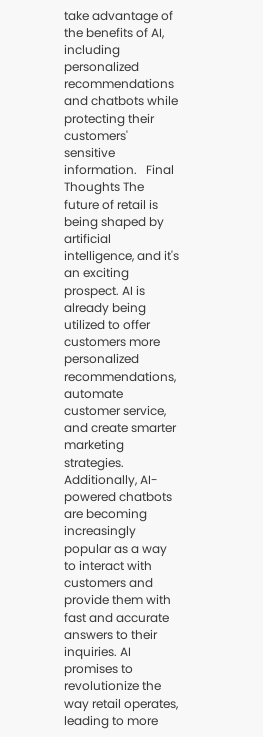take advantage of the benefits of AI, including personalized recommendations and chatbots while protecting their customers' sensitive information.   Final Thoughts The future of retail is being shaped by artificial intelligence, and it's an exciting prospect. AI is already being utilized to offer customers more personalized recommendations, automate customer service, and create smarter marketing strategies. Additionally, AI-powered chatbots are becoming increasingly popular as a way to interact with customers and provide them with fast and accurate answers to their inquiries. AI promises to revolutionize the way retail operates, leading to more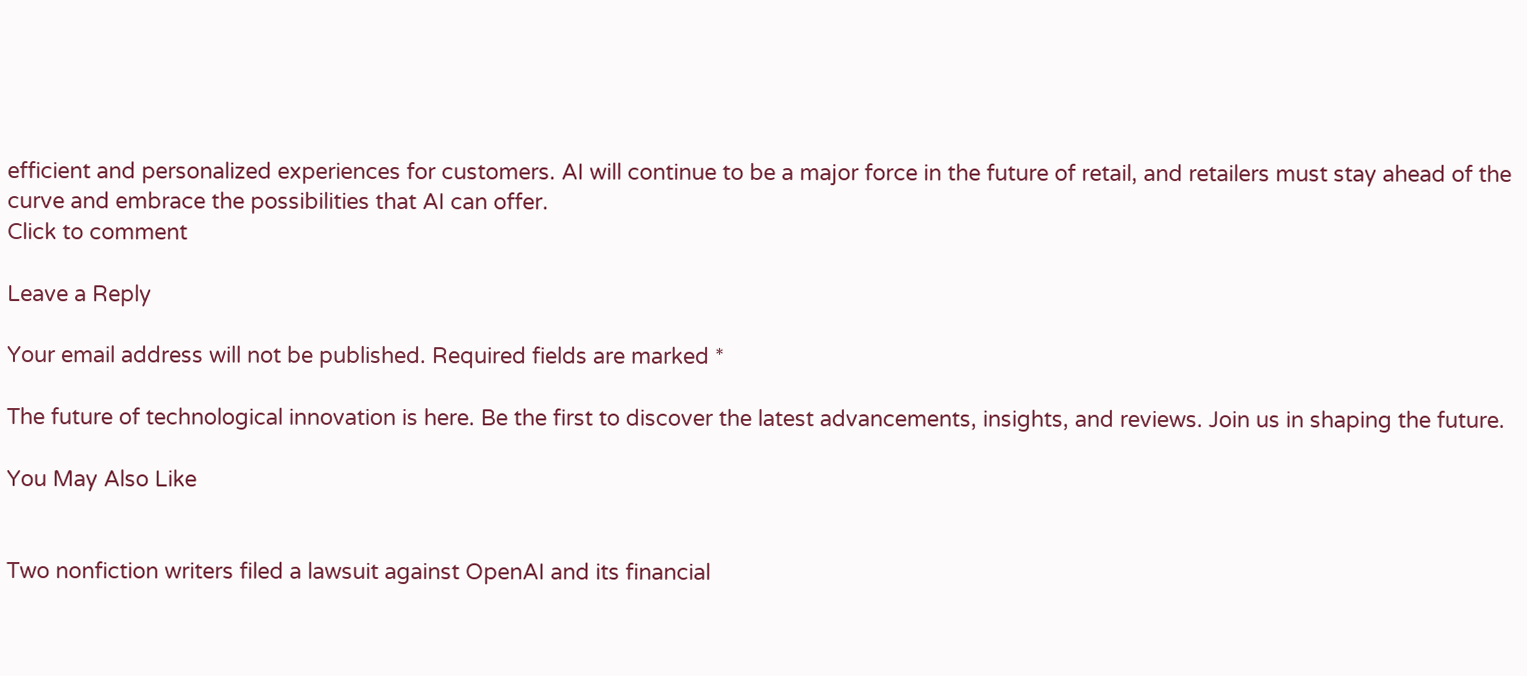efficient and personalized experiences for customers. AI will continue to be a major force in the future of retail, and retailers must stay ahead of the curve and embrace the possibilities that AI can offer.
Click to comment

Leave a Reply

Your email address will not be published. Required fields are marked *

The future of technological innovation is here. Be the first to discover the latest advancements, insights, and reviews. Join us in shaping the future.

You May Also Like


Two nonfiction writers filed a lawsuit against OpenAI and its financial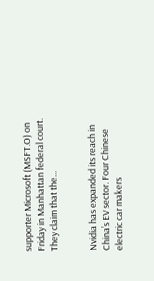supporter Microsoft (MSFT.O) on Friday in Manhattan federal court. They claim that the...


Nvidia has expanded its reach in China’s EV sector. Four Chinese electric car makers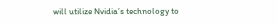will utilize Nvidia’s technology to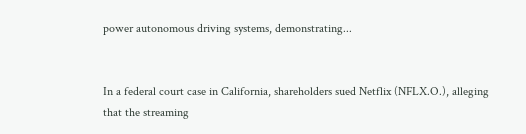power autonomous driving systems, demonstrating...


In a federal court case in California, shareholders sued Netflix (NFLX.O.), alleging that the streaming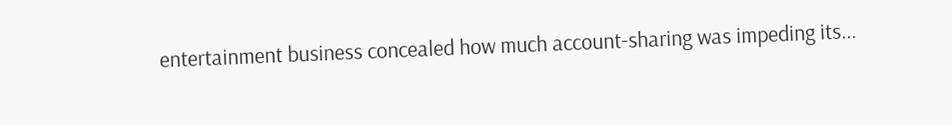entertainment business concealed how much account-sharing was impeding its...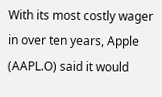With its most costly wager in over ten years, Apple (AAPL.O) said it would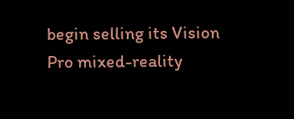begin selling its Vision Pro mixed-reality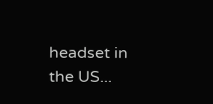headset in the US...